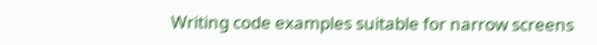Writing code examples suitable for narrow screens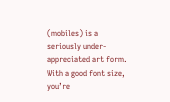(mobiles) is a seriously under-appreciated art form. With a good font size, you’re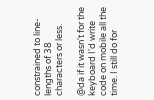constrained to line-lengths of 38 characters or less.

@da if it wasn't for the keyboard I'd write code on mobile all the time. I still do for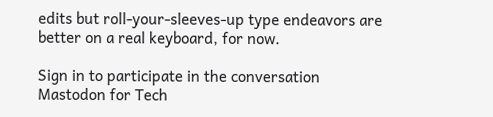edits but roll-your-sleeves-up type endeavors are better on a real keyboard, for now.

Sign in to participate in the conversation
Mastodon for Tech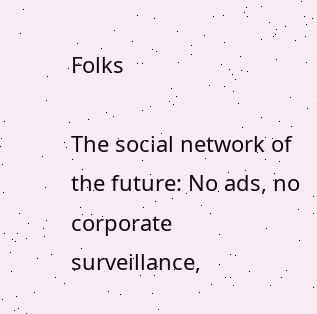Folks

The social network of the future: No ads, no corporate surveillance,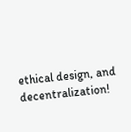ethical design, and decentralization!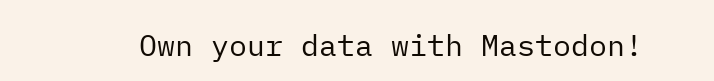Own your data with Mastodon!